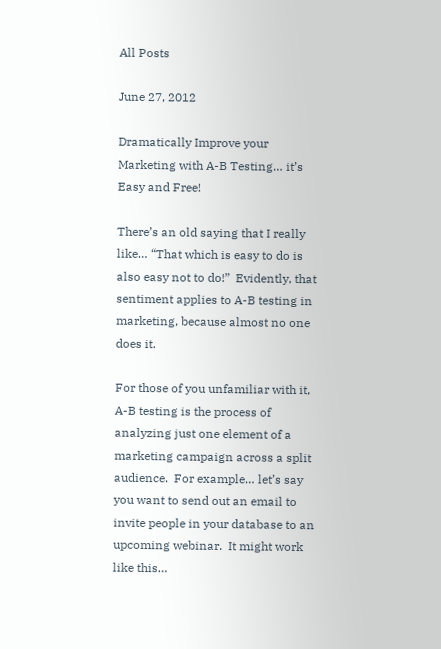All Posts

June 27, 2012

Dramatically Improve your Marketing with A-B Testing… it’s Easy and Free!

There’s an old saying that I really like… “That which is easy to do is also easy not to do!”  Evidently, that sentiment applies to A-B testing in marketing, because almost no one does it.

For those of you unfamiliar with it, A-B testing is the process of analyzing just one element of a marketing campaign across a split audience.  For example… let’s say you want to send out an email to invite people in your database to an upcoming webinar.  It might work like this…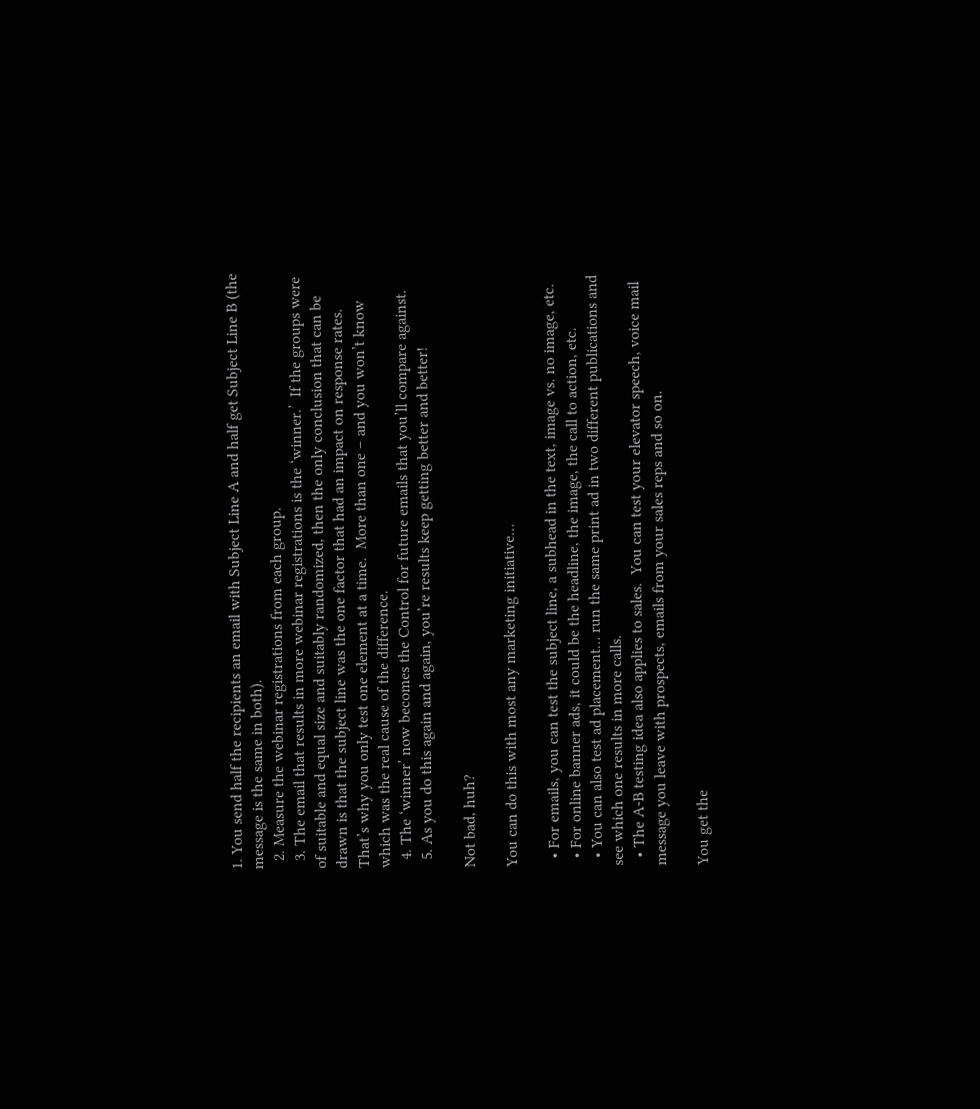1. You send half the recipients an email with Subject Line A and half get Subject Line B (the message is the same in both).
  2. Measure the webinar registrations from each group.
  3. The email that results in more webinar registrations is the ‘winner.’  If the groups were of suitable and equal size and suitably randomized, then the only conclusion that can be drawn is that the subject line was the one factor that had an impact on response rates.  That’s why you only test one element at a time.  More than one – and you won’t know which was the real cause of the difference.
  4. The ‘winner’ now becomes the Control for future emails that you’ll compare against.
  5. As you do this again and again, you’re results keep getting better and better!

Not bad, huh?

You can do this with most any marketing initiative…

  • For emails, you can test the subject line, a subhead in the text, image vs. no image, etc.
  • For online banner ads, it could be the headline, the image, the call to action, etc.
  • You can also test ad placement… run the same print ad in two different publications and see which one results in more calls.
  • The A-B testing idea also applies to sales.  You can test your elevator speech, voice mail message you leave with prospects, emails from your sales reps and so on.

You get the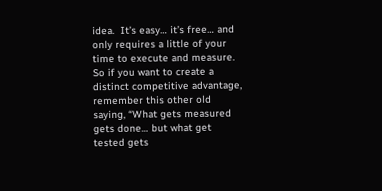idea.  It’s easy… it’s free… and only requires a little of your time to execute and measure.  So if you want to create a distinct competitive advantage, remember this other old saying, “What gets measured gets done… but what get tested gets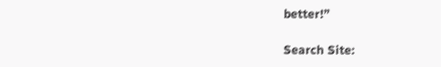better!”

Search Site: